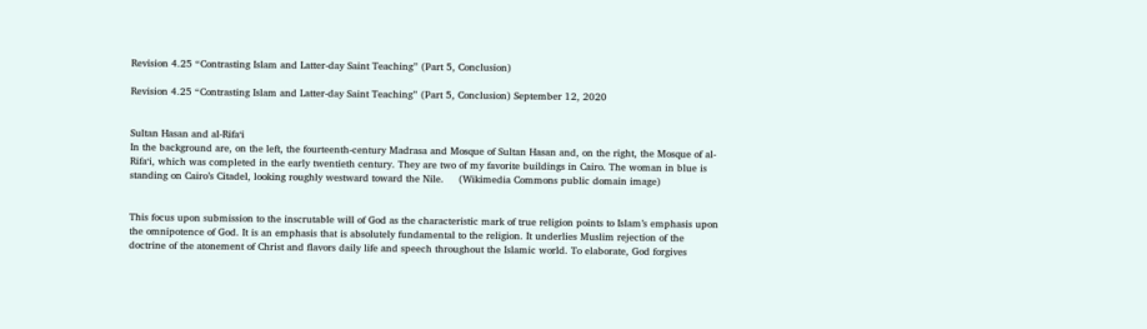Revision 4.25 “Contrasting Islam and Latter-day Saint Teaching” (Part 5, Conclusion)

Revision 4.25 “Contrasting Islam and Latter-day Saint Teaching” (Part 5, Conclusion) September 12, 2020


Sultan Hasan and al-Rifa‘i
In the background are, on the left, the fourteenth-century Madrasa and Mosque of Sultan Hasan and, on the right, the Mosque of al-Rifa‘i, which was completed in the early twentieth century. They are two of my favorite buildings in Cairo. The woman in blue is standing on Cairo’s Citadel, looking roughly westward toward the Nile.     (Wikimedia Commons public domain image)


This focus upon submission to the inscrutable will of God as the characteristic mark of true religion points to Islam’s emphasis upon the omnipotence of God. It is an emphasis that is absolutely fundamental to the religion. It underlies Muslim rejection of the doctrine of the atonement of Christ and flavors daily life and speech throughout the Islamic world. To elaborate, God forgives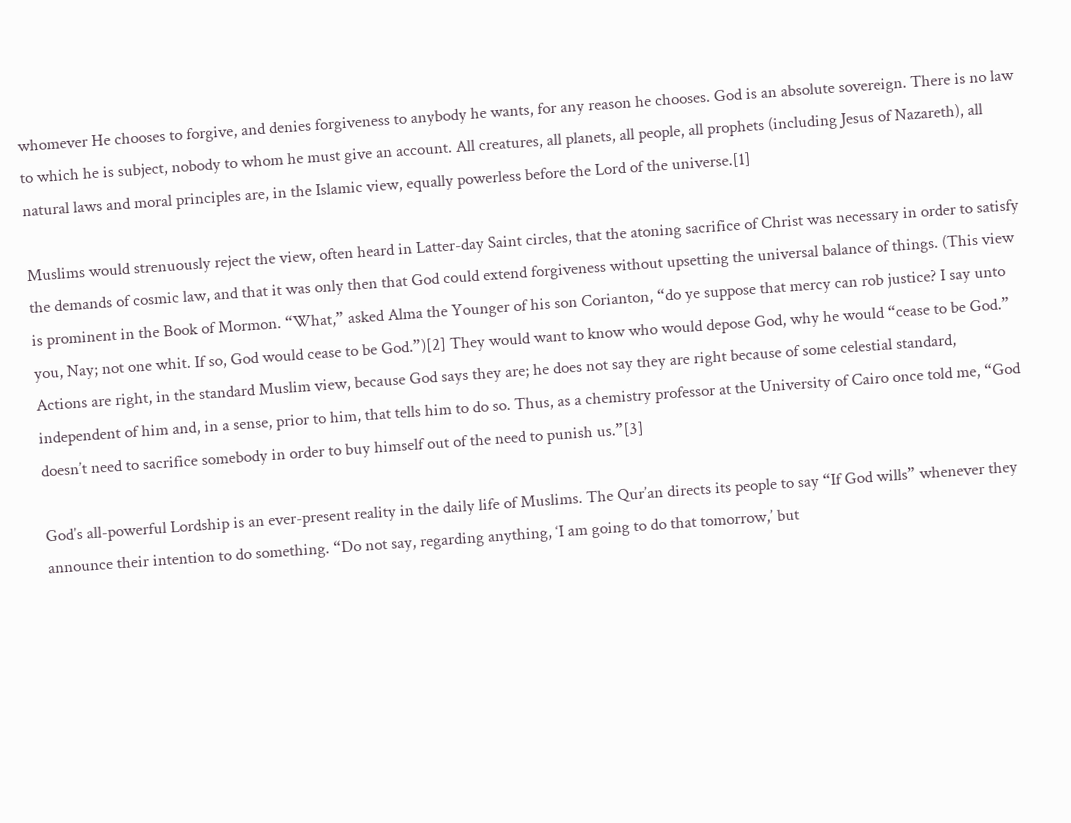whomever He chooses to forgive, and denies forgiveness to anybody he wants, for any reason he chooses. God is an absolute sovereign. There is no law to which he is subject, nobody to whom he must give an account. All creatures, all planets, all people, all prophets (including Jesus of Nazareth), all natural laws and moral principles are, in the Islamic view, equally powerless before the Lord of the universe.[1]

Muslims would strenuously reject the view, often heard in Latter-day Saint circles, that the atoning sacrifice of Christ was necessary in order to satisfy the demands of cosmic law, and that it was only then that God could extend forgiveness without upsetting the universal balance of things. (This view is prominent in the Book of Mormon. “What,” asked Alma the Younger of his son Corianton, “do ye suppose that mercy can rob justice? I say unto you, Nay; not one whit. If so, God would cease to be God.”)[2] They would want to know who would depose God, why he would “cease to be God.” Actions are right, in the standard Muslim view, because God says they are; he does not say they are right because of some celestial standard, independent of him and, in a sense, prior to him, that tells him to do so. Thus, as a chemistry professor at the University of Cairo once told me, “God doesn’t need to sacrifice somebody in order to buy himself out of the need to punish us.”[3]

God’s all-powerful Lordship is an ever-present reality in the daily life of Muslims. The Qur’an directs its people to say “If God wills” whenever they announce their intention to do something. “Do not say, regarding anything, ‘I am going to do that tomorrow,’ but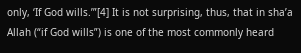only, ‘If God wills.’”[4] It is not surprising, thus, that in sha’a Allah (“if God wills”) is one of the most commonly heard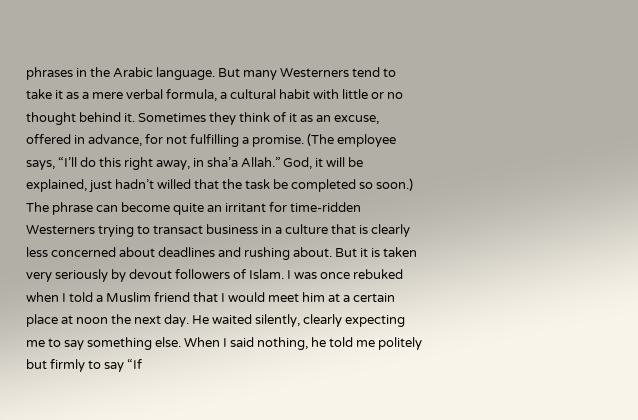phrases in the Arabic language. But many Westerners tend to take it as a mere verbal formula, a cultural habit with little or no thought behind it. Sometimes they think of it as an excuse, offered in advance, for not fulfilling a promise. (The employee says, “I’ll do this right away, in sha’a Allah.” God, it will be explained, just hadn’t willed that the task be completed so soon.) The phrase can become quite an irritant for time-ridden Westerners trying to transact business in a culture that is clearly less concerned about deadlines and rushing about. But it is taken very seriously by devout followers of Islam. I was once rebuked when I told a Muslim friend that I would meet him at a certain place at noon the next day. He waited silently, clearly expecting me to say something else. When I said nothing, he told me politely but firmly to say “If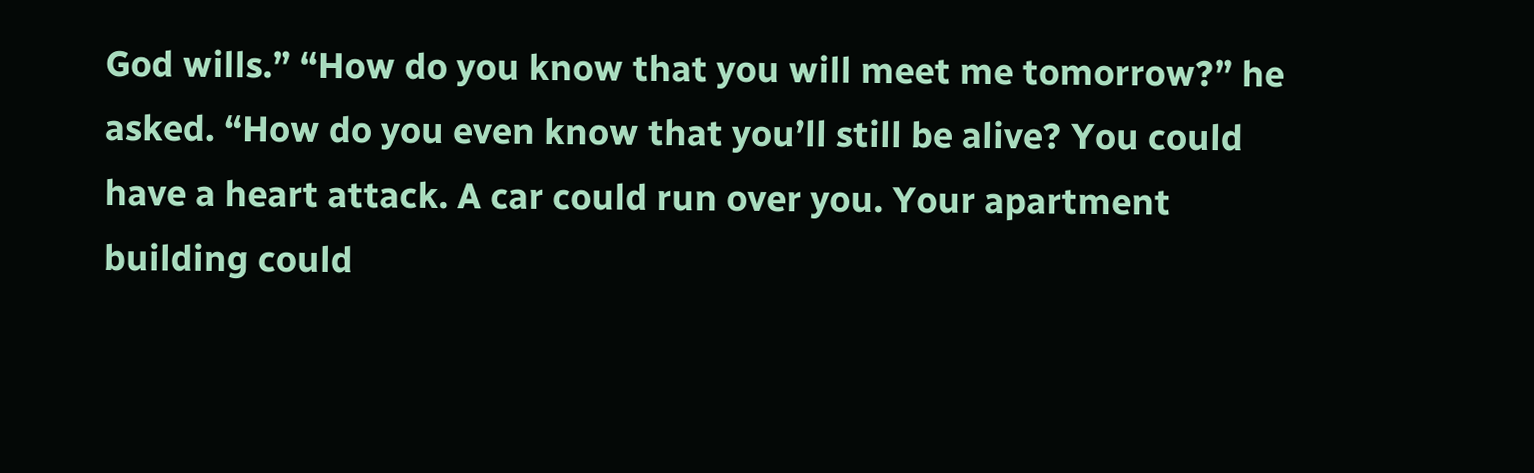God wills.” “How do you know that you will meet me tomorrow?” he asked. “How do you even know that you’ll still be alive? You could have a heart attack. A car could run over you. Your apartment building could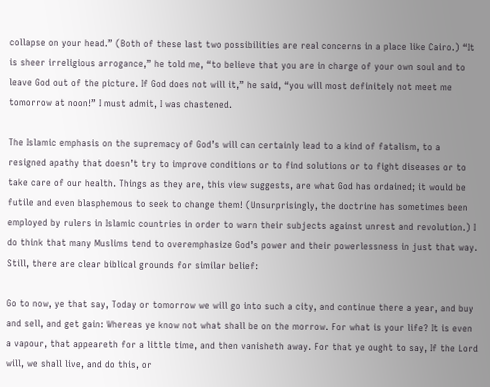collapse on your head.” (Both of these last two possibilities are real concerns in a place like Cairo.) “It is sheer irreligious arrogance,” he told me, “to believe that you are in charge of your own soul and to leave God out of the picture. If God does not will it,” he said, “you will most definitely not meet me tomorrow at noon!” I must admit, I was chastened.

The Islamic emphasis on the supremacy of God’s will can certainly lead to a kind of fatalism, to a resigned apathy that doesn’t try to improve conditions or to find solutions or to fight diseases or to take care of our health. Things as they are, this view suggests, are what God has ordained; it would be futile and even blasphemous to seek to change them! (Unsurprisingly, the doctrine has sometimes been employed by rulers in Islamic countries in order to warn their subjects against unrest and revolution.) I do think that many Muslims tend to overemphasize God’s power and their powerlessness in just that way. Still, there are clear biblical grounds for similar belief:

Go to now, ye that say, Today or tomorrow we will go into such a city, and continue there a year, and buy and sell, and get gain: Whereas ye know not what shall be on the morrow. For what is your life? It is even a vapour, that appeareth for a little time, and then vanisheth away. For that ye ought to say, If the Lord will, we shall live, and do this, or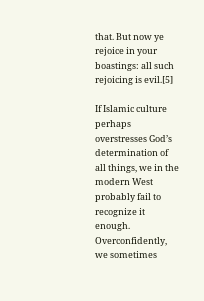that. But now ye rejoice in your boastings: all such rejoicing is evil.[5]

If Islamic culture perhaps overstresses God’s determination of all things, we in the modern West probably fail to recognize it enough. Overconfidently, we sometimes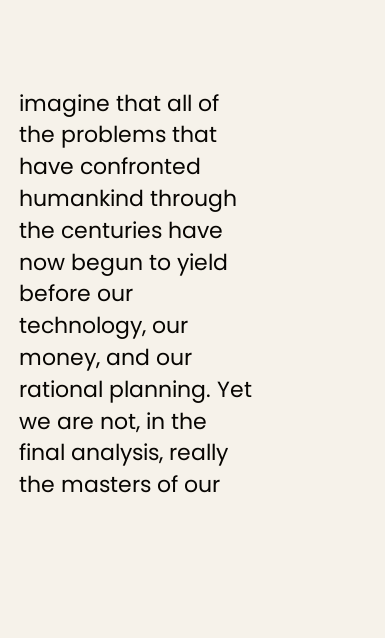imagine that all of the problems that have confronted humankind through the centuries have now begun to yield before our technology, our money, and our rational planning. Yet we are not, in the final analysis, really the masters of our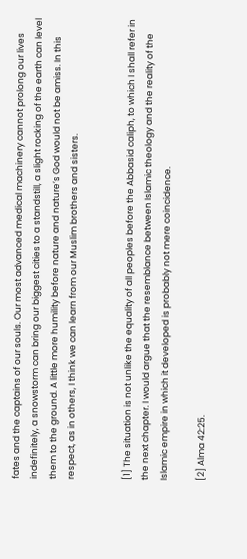fates and the captains of our souls. Our most advanced medical machinery cannot prolong our lives indefinitely, a snowstorm can bring our biggest cities to a standstill, a slight rocking of the earth can level them to the ground. A little more humility before nature and nature’s God would not be amiss. In this respect, as in others, I think we can learn from our Muslim brothers and sisters.


[1] The situation is not unlike the equality of all peoples before the Abbasid caliph, to which I shall refer in the next chapter. I would argue that the resemblance between Islamic theology and the reality of the Islamic empire in which it developed is probably not mere coincidence.

[2] Alma 42:25.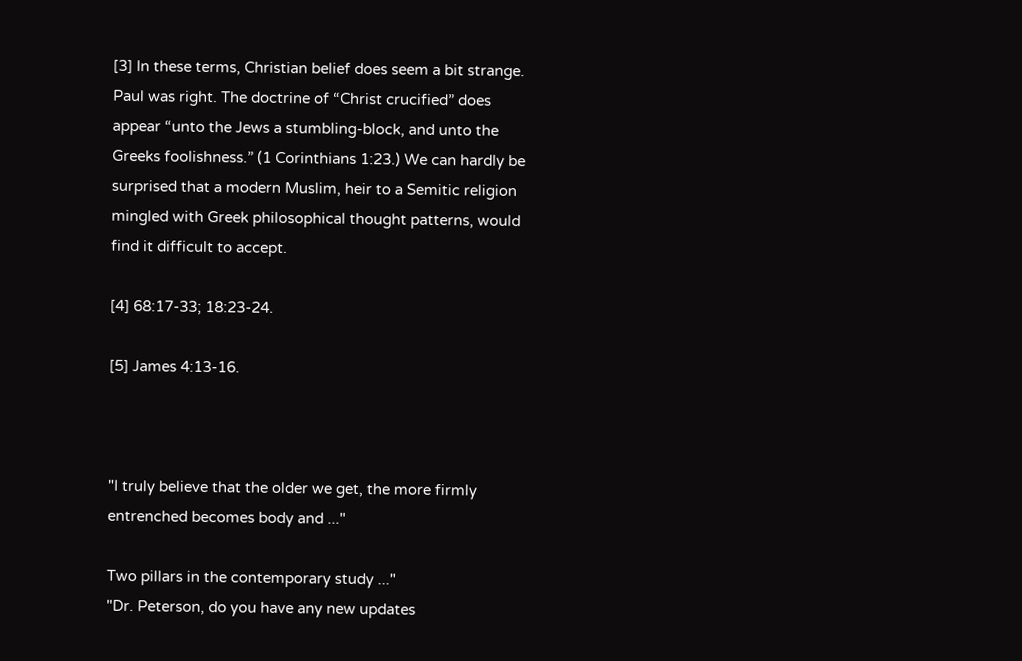[3] In these terms, Christian belief does seem a bit strange. Paul was right. The doctrine of “Christ crucified” does appear “unto the Jews a stumbling-block, and unto the Greeks foolishness.” (1 Corinthians 1:23.) We can hardly be surprised that a modern Muslim, heir to a Semitic religion mingled with Greek philosophical thought patterns, would find it difficult to accept.

[4] 68:17-33; 18:23-24.

[5] James 4:13-16.



"I truly believe that the older we get, the more firmly entrenched becomes body and ..."

Two pillars in the contemporary study ..."
"Dr. Peterson, do you have any new updates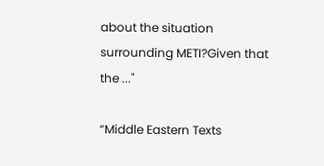about the situation surrounding METI?Given that the ..."

“Middle Eastern Texts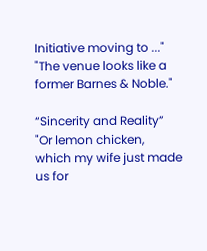Initiative moving to ..."
"The venue looks like a former Barnes & Noble."

“Sincerity and Reality”
"Or lemon chicken, which my wife just made us for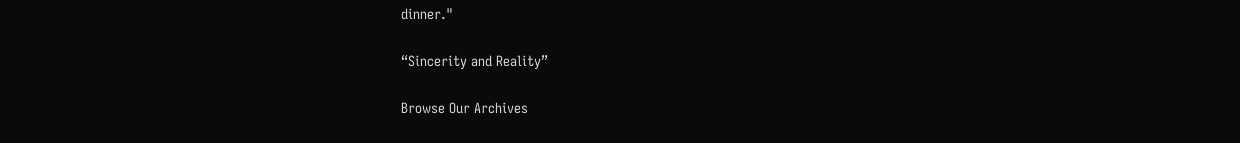dinner."

“Sincerity and Reality”

Browse Our Archives